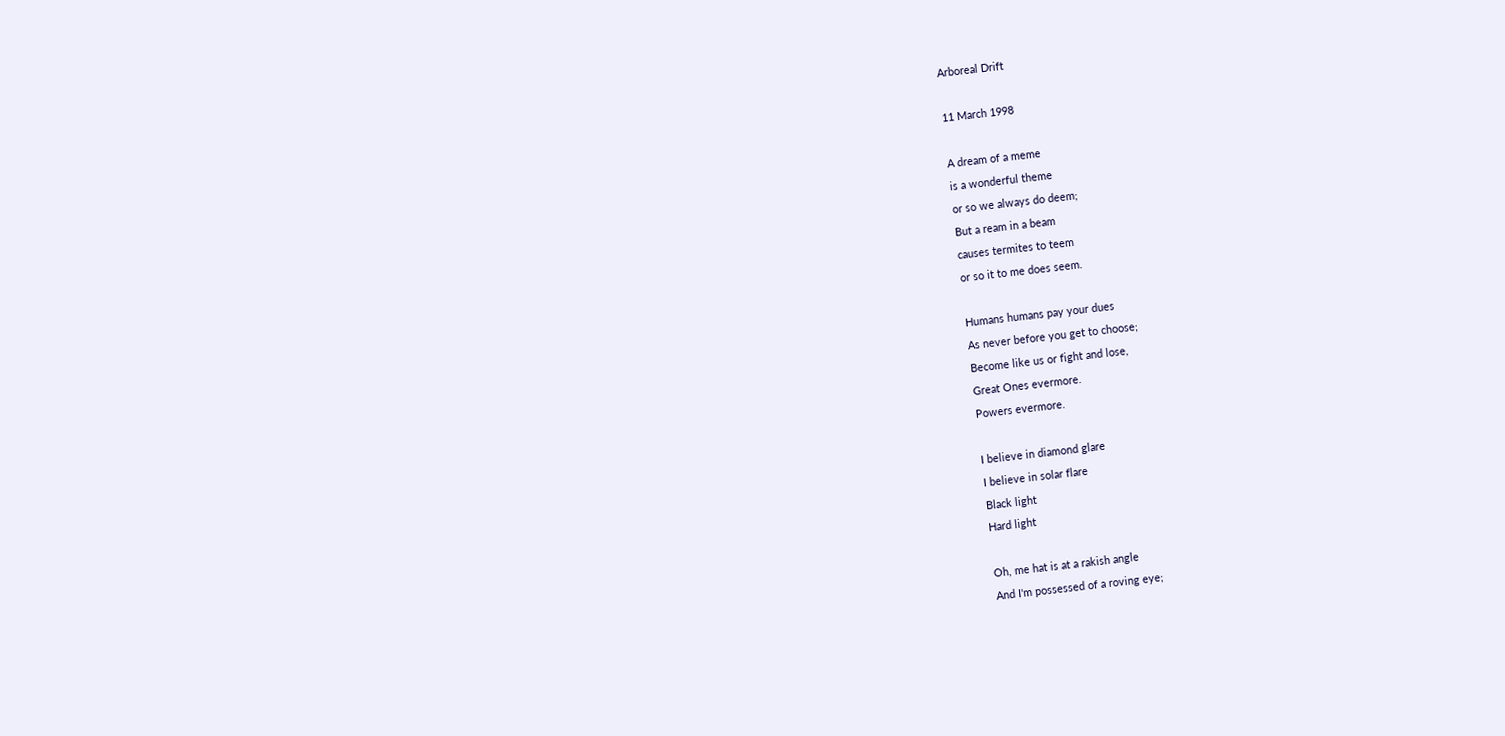Arboreal Drift

11 March 1998

A dream of a meme
is a wonderful theme
or so we always do deem;
But a ream in a beam
causes termites to teem
or so it to me does seem.

Humans humans pay your dues
As never before you get to choose;
Become like us or fight and lose,
Great Ones evermore.
Powers evermore.

I believe in diamond glare
I believe in solar flare
Black light
Hard light

Oh, me hat is at a rakish angle
And I'm possessed of a roving eye;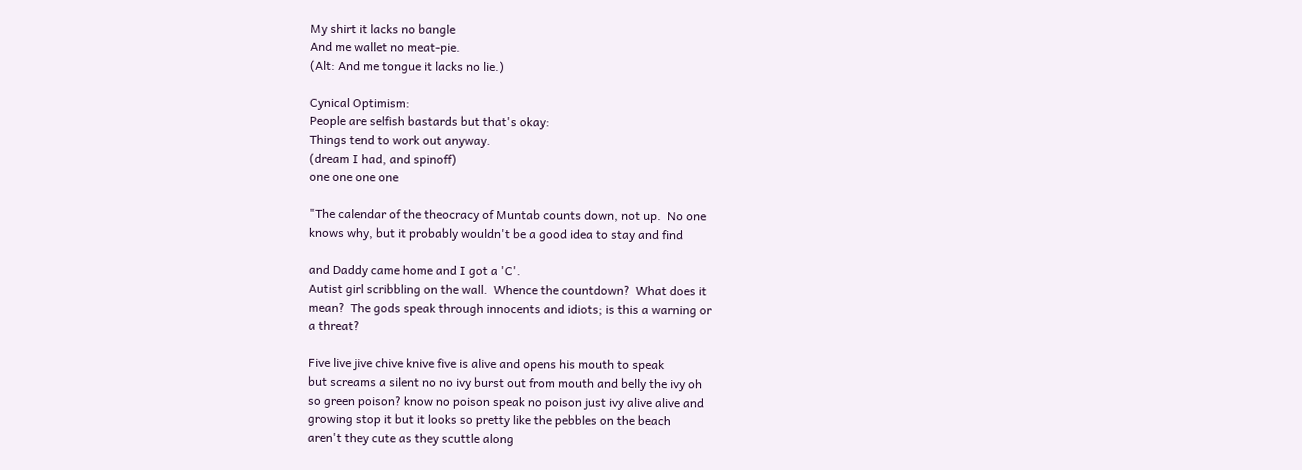My shirt it lacks no bangle
And me wallet no meat-pie.
(Alt: And me tongue it lacks no lie.)

Cynical Optimism:
People are selfish bastards but that's okay:
Things tend to work out anyway.
(dream I had, and spinoff)
one one one one

"The calendar of the theocracy of Muntab counts down, not up.  No one
knows why, but it probably wouldn't be a good idea to stay and find

and Daddy came home and I got a 'C'.
Autist girl scribbling on the wall.  Whence the countdown?  What does it
mean?  The gods speak through innocents and idiots; is this a warning or
a threat?

Five live jive chive knive five is alive and opens his mouth to speak
but screams a silent no no ivy burst out from mouth and belly the ivy oh
so green poison? know no poison speak no poison just ivy alive alive and
growing stop it but it looks so pretty like the pebbles on the beach
aren't they cute as they scuttle along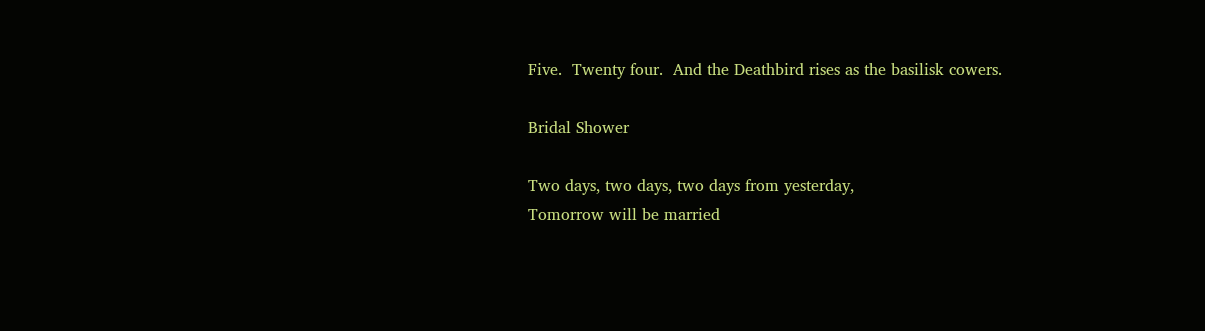Five.  Twenty four.  And the Deathbird rises as the basilisk cowers.

Bridal Shower

Two days, two days, two days from yesterday,
Tomorrow will be married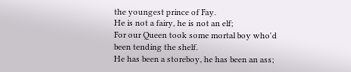the youngest prince of Fay.
He is not a fairy, he is not an elf;
For our Queen took some mortal boy who'd been tending the shelf.
He has been a storeboy, he has been an ass;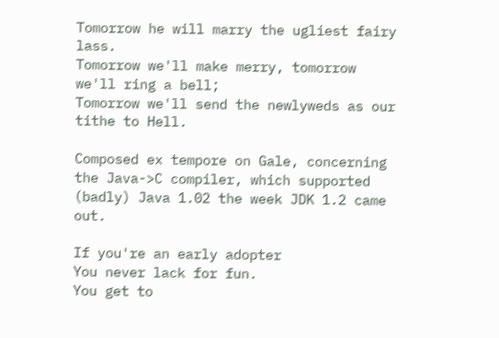Tomorrow he will marry the ugliest fairy lass.
Tomorrow we'll make merry, tomorrow we'll ring a bell;
Tomorrow we'll send the newlyweds as our tithe to Hell.

Composed ex tempore on Gale, concerning the Java->C compiler, which supported (badly) Java 1.02 the week JDK 1.2 came out.

If you're an early adopter
You never lack for fun.
You get to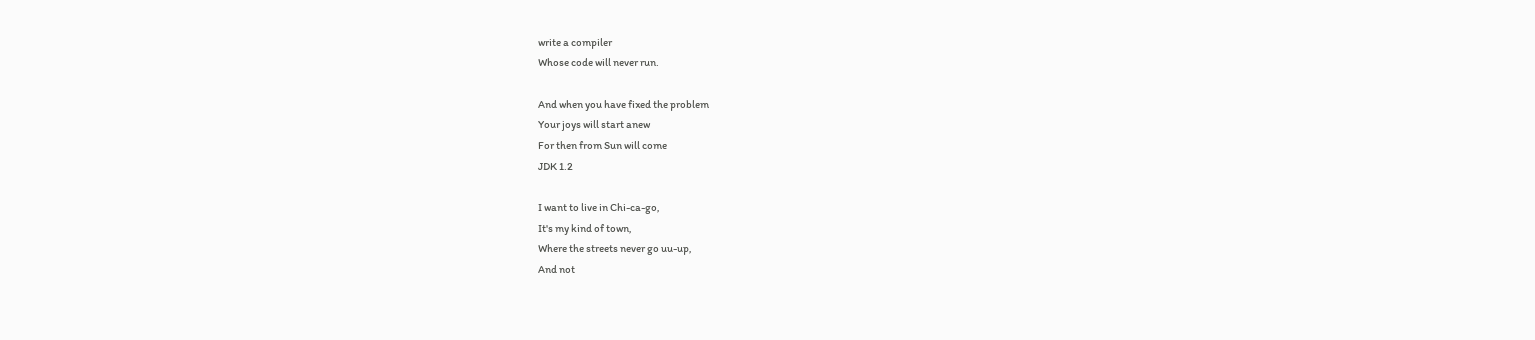write a compiler
Whose code will never run.

And when you have fixed the problem
Your joys will start anew
For then from Sun will come
JDK 1.2

I want to live in Chi-ca-go,
It's my kind of town,
Where the streets never go uu-up,
And not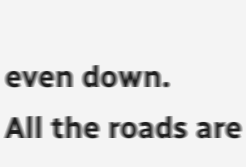even down.
All the roads are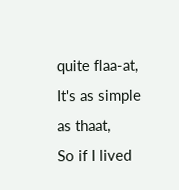quite flaa-at,
It's as simple as thaat,
So if I lived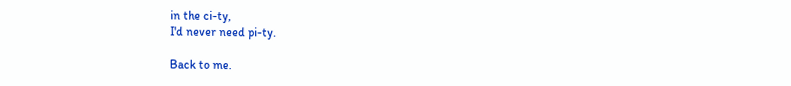in the ci-ty,
I'd never need pi-ty.

Back to me.